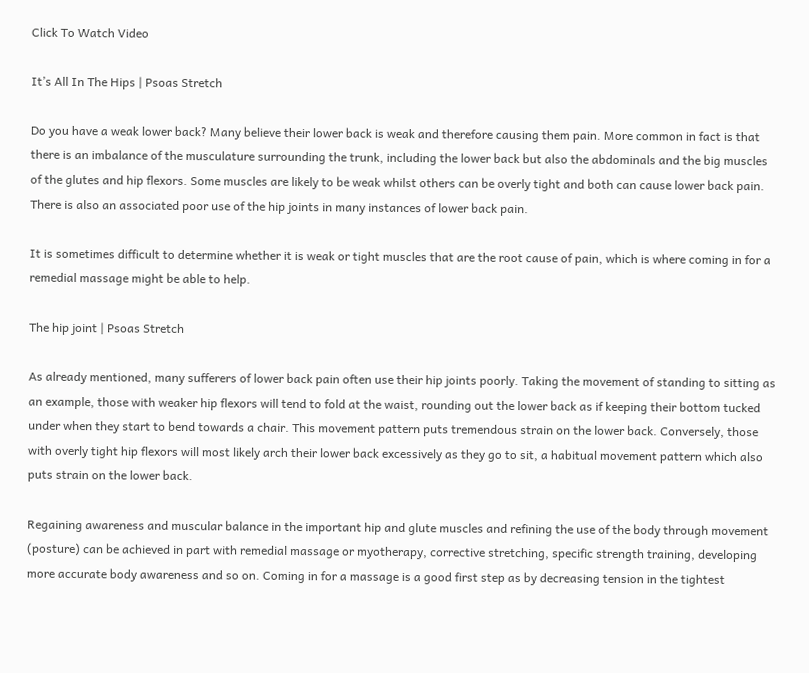Click To Watch Video

It’s All In The Hips | Psoas Stretch

Do you have a weak lower back? Many believe their lower back is weak and therefore causing them pain. More common in fact is that there is an imbalance of the musculature surrounding the trunk, including the lower back but also the abdominals and the big muscles of the glutes and hip flexors. Some muscles are likely to be weak whilst others can be overly tight and both can cause lower back pain. There is also an associated poor use of the hip joints in many instances of lower back pain.

It is sometimes difficult to determine whether it is weak or tight muscles that are the root cause of pain, which is where coming in for a remedial massage might be able to help.

The hip joint | Psoas Stretch

As already mentioned, many sufferers of lower back pain often use their hip joints poorly. Taking the movement of standing to sitting as an example, those with weaker hip flexors will tend to fold at the waist, rounding out the lower back as if keeping their bottom tucked under when they start to bend towards a chair. This movement pattern puts tremendous strain on the lower back. Conversely, those with overly tight hip flexors will most likely arch their lower back excessively as they go to sit, a habitual movement pattern which also puts strain on the lower back.

Regaining awareness and muscular balance in the important hip and glute muscles and refining the use of the body through movement (posture) can be achieved in part with remedial massage or myotherapy, corrective stretching, specific strength training, developing more accurate body awareness and so on. Coming in for a massage is a good first step as by decreasing tension in the tightest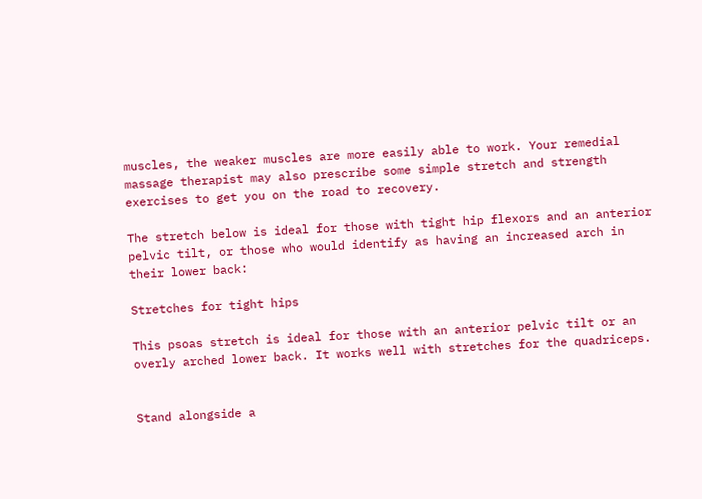muscles, the weaker muscles are more easily able to work. Your remedial massage therapist may also prescribe some simple stretch and strength exercises to get you on the road to recovery.

The stretch below is ideal for those with tight hip flexors and an anterior pelvic tilt, or those who would identify as having an increased arch in their lower back:

Stretches for tight hips

This psoas stretch is ideal for those with an anterior pelvic tilt or an overly arched lower back. It works well with stretches for the quadriceps.


Stand alongside a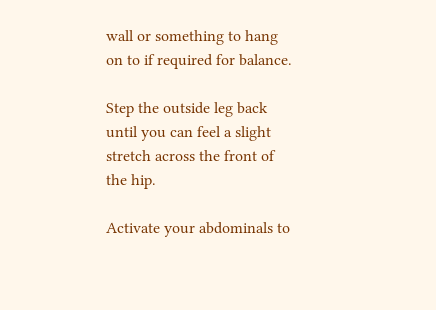wall or something to hang on to if required for balance.

Step the outside leg back until you can feel a slight stretch across the front of the hip.

Activate your abdominals to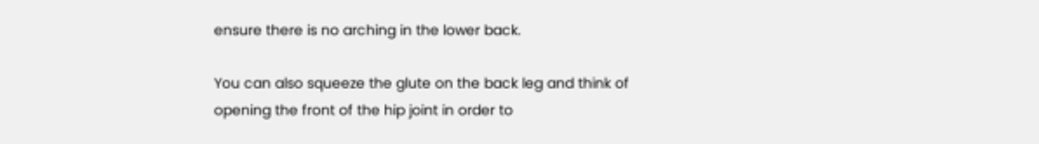ensure there is no arching in the lower back.

You can also squeeze the glute on the back leg and think of opening the front of the hip joint in order to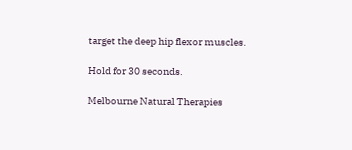target the deep hip flexor muscles.

Hold for 30 seconds.

Melbourne Natural Therapies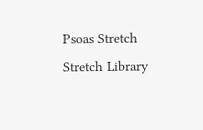Psoas Stretch
Stretch Library